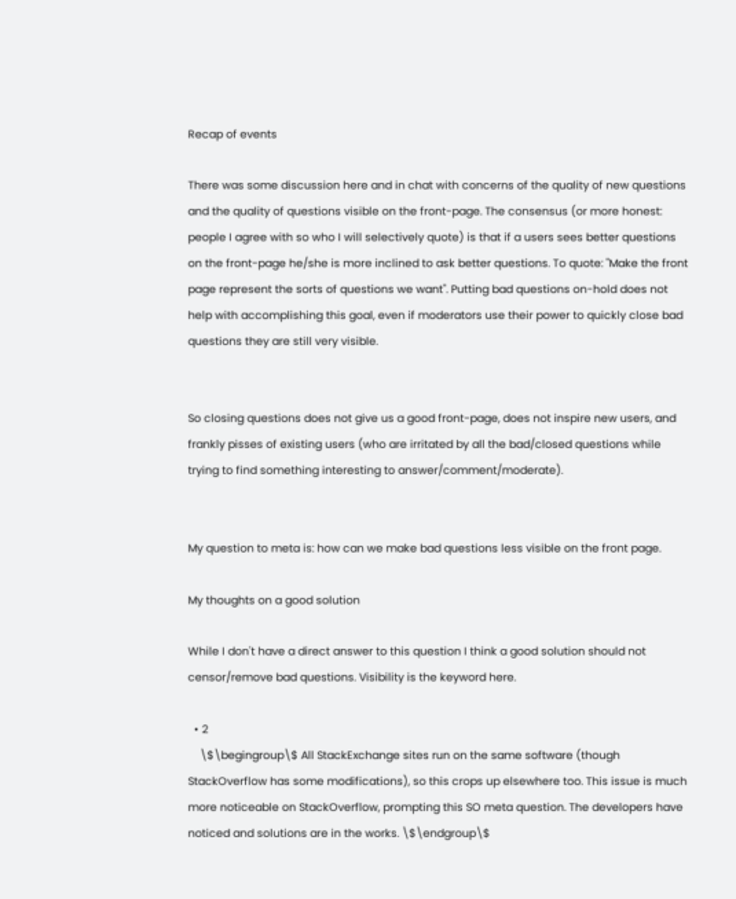Recap of events

There was some discussion here and in chat with concerns of the quality of new questions and the quality of questions visible on the front-page. The consensus (or more honest: people I agree with so who I will selectively quote) is that if a users sees better questions on the front-page he/she is more inclined to ask better questions. To quote: "Make the front page represent the sorts of questions we want". Putting bad questions on-hold does not help with accomplishing this goal, even if moderators use their power to quickly close bad questions they are still very visible.


So closing questions does not give us a good front-page, does not inspire new users, and frankly pisses of existing users (who are irritated by all the bad/closed questions while trying to find something interesting to answer/comment/moderate).


My question to meta is: how can we make bad questions less visible on the front page.

My thoughts on a good solution

While I don't have a direct answer to this question I think a good solution should not censor/remove bad questions. Visibility is the keyword here.

  • 2
    \$\begingroup\$ All StackExchange sites run on the same software (though StackOverflow has some modifications), so this crops up elsewhere too. This issue is much more noticeable on StackOverflow, prompting this SO meta question. The developers have noticed and solutions are in the works. \$\endgroup\$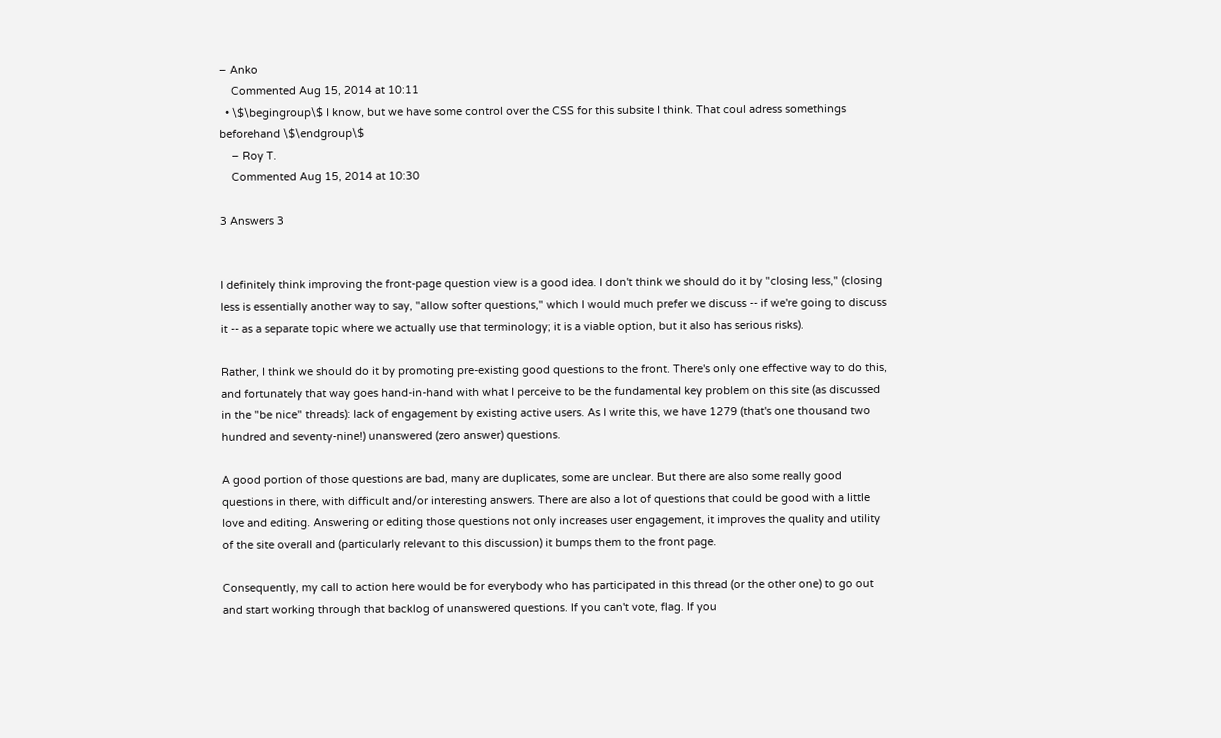– Anko
    Commented Aug 15, 2014 at 10:11
  • \$\begingroup\$ I know, but we have some control over the CSS for this subsite I think. That coul adress somethings beforehand \$\endgroup\$
    – Roy T.
    Commented Aug 15, 2014 at 10:30

3 Answers 3


I definitely think improving the front-page question view is a good idea. I don't think we should do it by "closing less," (closing less is essentially another way to say, "allow softer questions," which I would much prefer we discuss -- if we're going to discuss it -- as a separate topic where we actually use that terminology; it is a viable option, but it also has serious risks).

Rather, I think we should do it by promoting pre-existing good questions to the front. There's only one effective way to do this, and fortunately that way goes hand-in-hand with what I perceive to be the fundamental key problem on this site (as discussed in the "be nice" threads): lack of engagement by existing active users. As I write this, we have 1279 (that's one thousand two hundred and seventy-nine!) unanswered (zero answer) questions.

A good portion of those questions are bad, many are duplicates, some are unclear. But there are also some really good questions in there, with difficult and/or interesting answers. There are also a lot of questions that could be good with a little love and editing. Answering or editing those questions not only increases user engagement, it improves the quality and utility of the site overall and (particularly relevant to this discussion) it bumps them to the front page.

Consequently, my call to action here would be for everybody who has participated in this thread (or the other one) to go out and start working through that backlog of unanswered questions. If you can't vote, flag. If you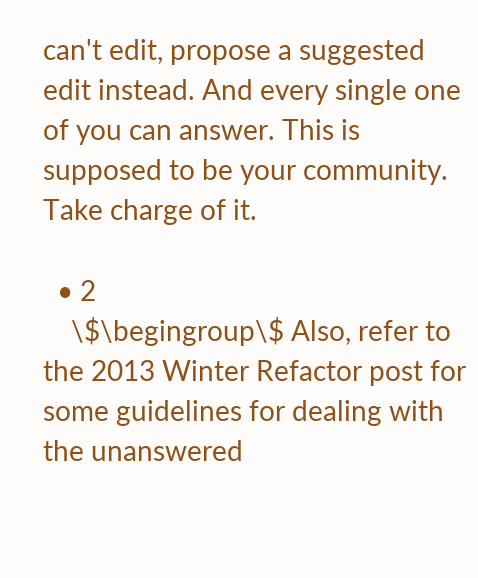can't edit, propose a suggested edit instead. And every single one of you can answer. This is supposed to be your community. Take charge of it.

  • 2
    \$\begingroup\$ Also, refer to the 2013 Winter Refactor post for some guidelines for dealing with the unanswered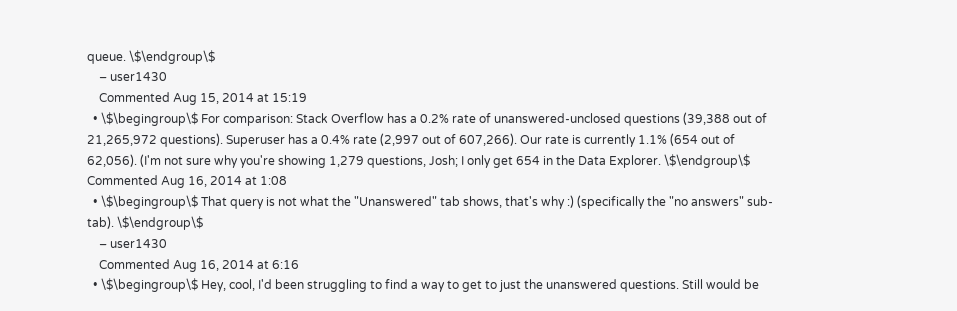queue. \$\endgroup\$
    – user1430
    Commented Aug 15, 2014 at 15:19
  • \$\begingroup\$ For comparison: Stack Overflow has a 0.2% rate of unanswered-unclosed questions (39,388 out of 21,265,972 questions). Superuser has a 0.4% rate (2,997 out of 607,266). Our rate is currently 1.1% (654 out of 62,056). (I'm not sure why you're showing 1,279 questions, Josh; I only get 654 in the Data Explorer. \$\endgroup\$ Commented Aug 16, 2014 at 1:08
  • \$\begingroup\$ That query is not what the "Unanswered" tab shows, that's why :) (specifically the "no answers" sub-tab). \$\endgroup\$
    – user1430
    Commented Aug 16, 2014 at 6:16
  • \$\begingroup\$ Hey, cool, I'd been struggling to find a way to get to just the unanswered questions. Still would be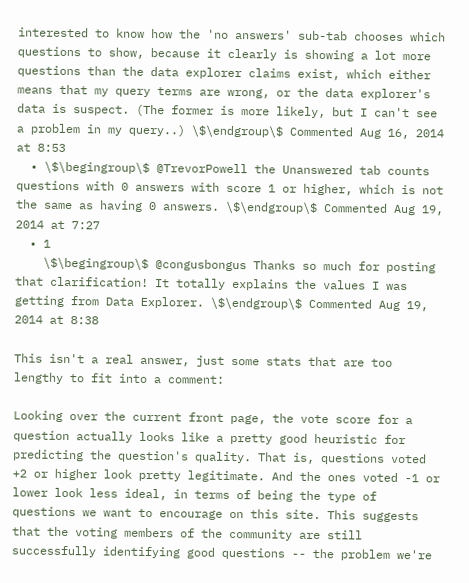interested to know how the 'no answers' sub-tab chooses which questions to show, because it clearly is showing a lot more questions than the data explorer claims exist, which either means that my query terms are wrong, or the data explorer's data is suspect. (The former is more likely, but I can't see a problem in my query..) \$\endgroup\$ Commented Aug 16, 2014 at 8:53
  • \$\begingroup\$ @TrevorPowell the Unanswered tab counts questions with 0 answers with score 1 or higher, which is not the same as having 0 answers. \$\endgroup\$ Commented Aug 19, 2014 at 7:27
  • 1
    \$\begingroup\$ @congusbongus Thanks so much for posting that clarification! It totally explains the values I was getting from Data Explorer. \$\endgroup\$ Commented Aug 19, 2014 at 8:38

This isn't a real answer, just some stats that are too lengthy to fit into a comment:

Looking over the current front page, the vote score for a question actually looks like a pretty good heuristic for predicting the question's quality. That is, questions voted +2 or higher look pretty legitimate. And the ones voted -1 or lower look less ideal, in terms of being the type of questions we want to encourage on this site. This suggests that the voting members of the community are still successfully identifying good questions -- the problem we're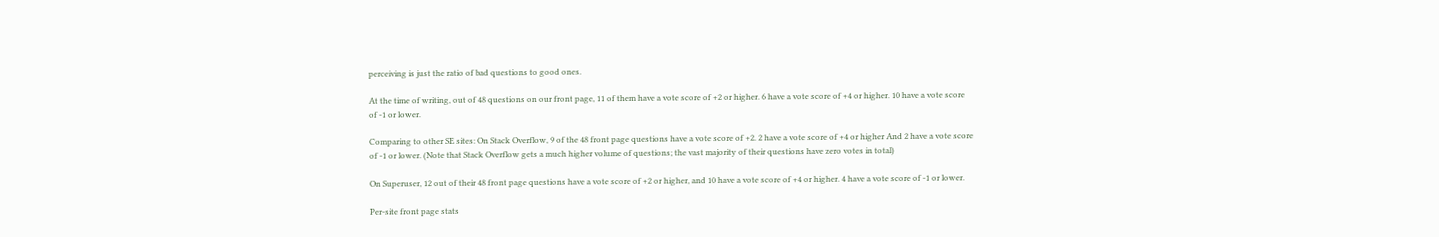perceiving is just the ratio of bad questions to good ones.

At the time of writing, out of 48 questions on our front page, 11 of them have a vote score of +2 or higher. 6 have a vote score of +4 or higher. 10 have a vote score of -1 or lower.

Comparing to other SE sites: On Stack Overflow, 9 of the 48 front page questions have a vote score of +2. 2 have a vote score of +4 or higher And 2 have a vote score of -1 or lower. (Note that Stack Overflow gets a much higher volume of questions; the vast majority of their questions have zero votes in total)

On Superuser, 12 out of their 48 front page questions have a vote score of +2 or higher, and 10 have a vote score of +4 or higher. 4 have a vote score of -1 or lower.

Per-site front page stats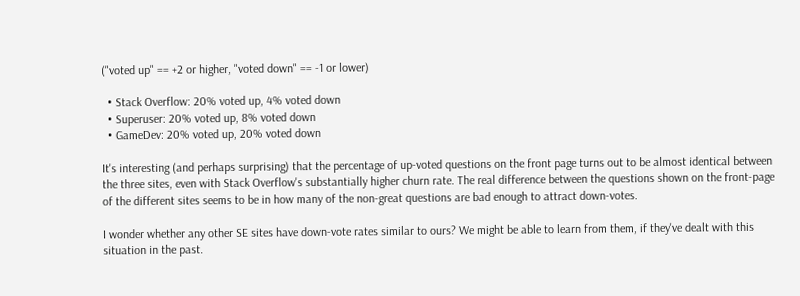("voted up" == +2 or higher, "voted down" == -1 or lower)

  • Stack Overflow: 20% voted up, 4% voted down
  • Superuser: 20% voted up, 8% voted down
  • GameDev: 20% voted up, 20% voted down

It's interesting (and perhaps surprising) that the percentage of up-voted questions on the front page turns out to be almost identical between the three sites, even with Stack Overflow's substantially higher churn rate. The real difference between the questions shown on the front-page of the different sites seems to be in how many of the non-great questions are bad enough to attract down-votes.

I wonder whether any other SE sites have down-vote rates similar to ours? We might be able to learn from them, if they've dealt with this situation in the past.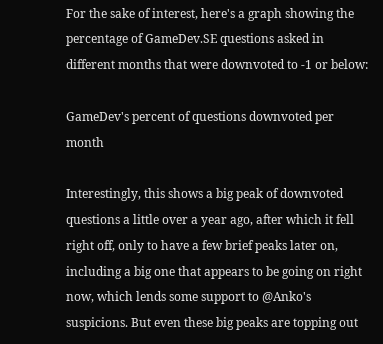For the sake of interest, here's a graph showing the percentage of GameDev.SE questions asked in different months that were downvoted to -1 or below:

GameDev's percent of questions downvoted per month

Interestingly, this shows a big peak of downvoted questions a little over a year ago, after which it fell right off, only to have a few brief peaks later on, including a big one that appears to be going on right now, which lends some support to @Anko's suspicions. But even these big peaks are topping out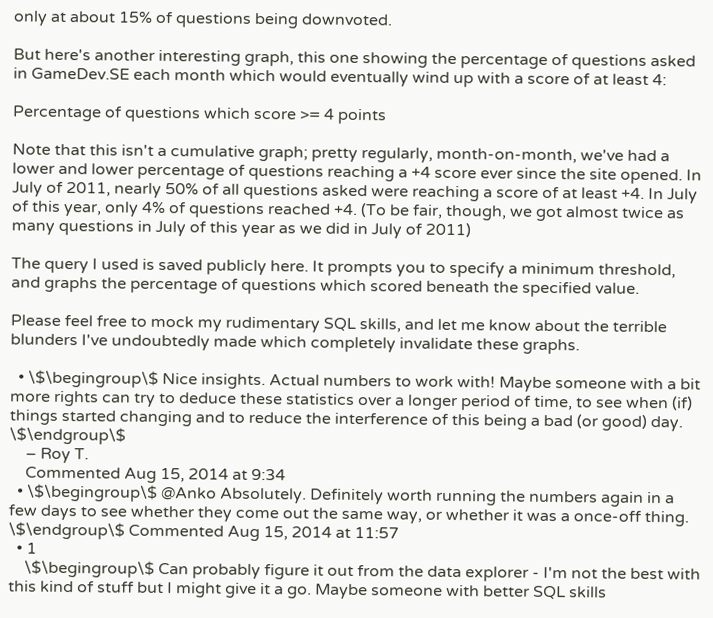only at about 15% of questions being downvoted.

But here's another interesting graph, this one showing the percentage of questions asked in GameDev.SE each month which would eventually wind up with a score of at least 4:

Percentage of questions which score >= 4 points

Note that this isn't a cumulative graph; pretty regularly, month-on-month, we've had a lower and lower percentage of questions reaching a +4 score ever since the site opened. In July of 2011, nearly 50% of all questions asked were reaching a score of at least +4. In July of this year, only 4% of questions reached +4. (To be fair, though, we got almost twice as many questions in July of this year as we did in July of 2011)

The query I used is saved publicly here. It prompts you to specify a minimum threshold, and graphs the percentage of questions which scored beneath the specified value.

Please feel free to mock my rudimentary SQL skills, and let me know about the terrible blunders I've undoubtedly made which completely invalidate these graphs.

  • \$\begingroup\$ Nice insights. Actual numbers to work with! Maybe someone with a bit more rights can try to deduce these statistics over a longer period of time, to see when (if) things started changing and to reduce the interference of this being a bad (or good) day. \$\endgroup\$
    – Roy T.
    Commented Aug 15, 2014 at 9:34
  • \$\begingroup\$ @Anko Absolutely. Definitely worth running the numbers again in a few days to see whether they come out the same way, or whether it was a once-off thing. \$\endgroup\$ Commented Aug 15, 2014 at 11:57
  • 1
    \$\begingroup\$ Can probably figure it out from the data explorer - I'm not the best with this kind of stuff but I might give it a go. Maybe someone with better SQL skills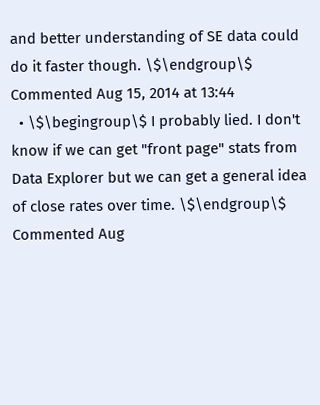and better understanding of SE data could do it faster though. \$\endgroup\$ Commented Aug 15, 2014 at 13:44
  • \$\begingroup\$ I probably lied. I don't know if we can get "front page" stats from Data Explorer but we can get a general idea of close rates over time. \$\endgroup\$ Commented Aug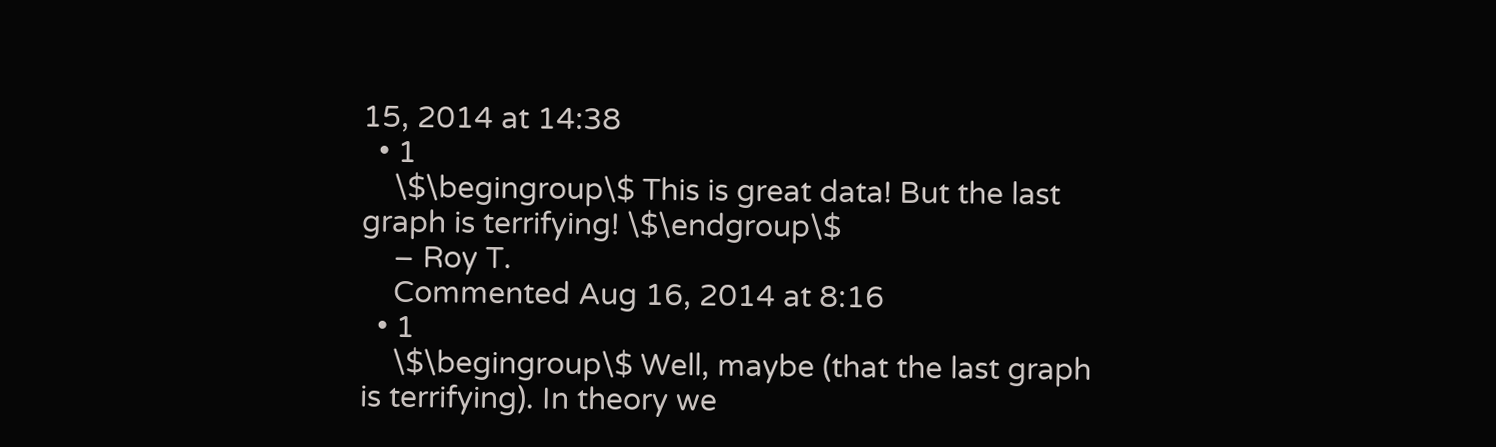15, 2014 at 14:38
  • 1
    \$\begingroup\$ This is great data! But the last graph is terrifying! \$\endgroup\$
    – Roy T.
    Commented Aug 16, 2014 at 8:16
  • 1
    \$\begingroup\$ Well, maybe (that the last graph is terrifying). In theory we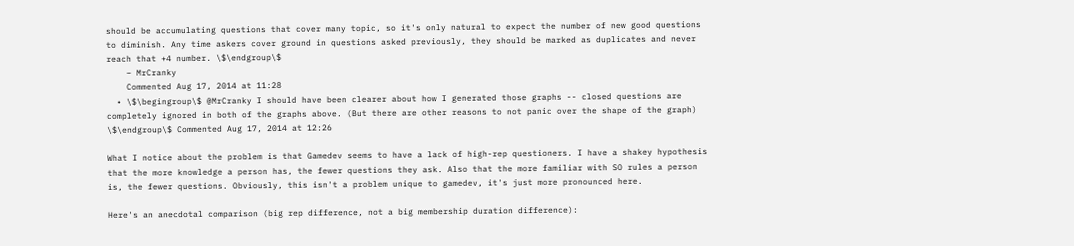should be accumulating questions that cover many topic, so it's only natural to expect the number of new good questions to diminish. Any time askers cover ground in questions asked previously, they should be marked as duplicates and never reach that +4 number. \$\endgroup\$
    – MrCranky
    Commented Aug 17, 2014 at 11:28
  • \$\begingroup\$ @MrCranky I should have been clearer about how I generated those graphs -- closed questions are completely ignored in both of the graphs above. (But there are other reasons to not panic over the shape of the graph) \$\endgroup\$ Commented Aug 17, 2014 at 12:26

What I notice about the problem is that Gamedev seems to have a lack of high-rep questioners. I have a shakey hypothesis that the more knowledge a person has, the fewer questions they ask. Also that the more familiar with SO rules a person is, the fewer questions. Obviously, this isn't a problem unique to gamedev, it's just more pronounced here.

Here's an anecdotal comparison (big rep difference, not a big membership duration difference):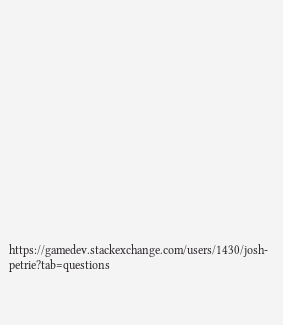https://gamedev.stackexchange.com/users/1430/josh-petrie?tab=questions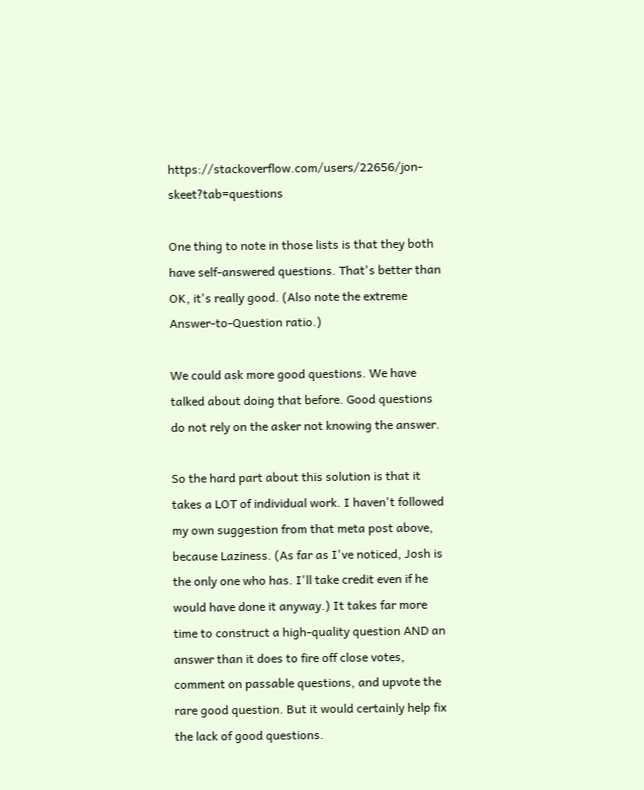https://stackoverflow.com/users/22656/jon-skeet?tab=questions

One thing to note in those lists is that they both have self-answered questions. That's better than OK, it's really good. (Also note the extreme Answer-to-Question ratio.)

We could ask more good questions. We have talked about doing that before. Good questions do not rely on the asker not knowing the answer.

So the hard part about this solution is that it takes a LOT of individual work. I haven't followed my own suggestion from that meta post above, because Laziness. (As far as I've noticed, Josh is the only one who has. I'll take credit even if he would have done it anyway.) It takes far more time to construct a high-quality question AND an answer than it does to fire off close votes, comment on passable questions, and upvote the rare good question. But it would certainly help fix the lack of good questions.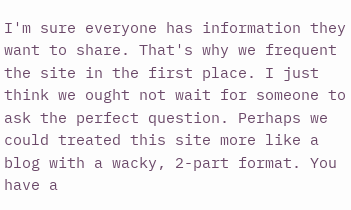I'm sure everyone has information they want to share. That's why we frequent the site in the first place. I just think we ought not wait for someone to ask the perfect question. Perhaps we could treated this site more like a blog with a wacky, 2-part format. You have a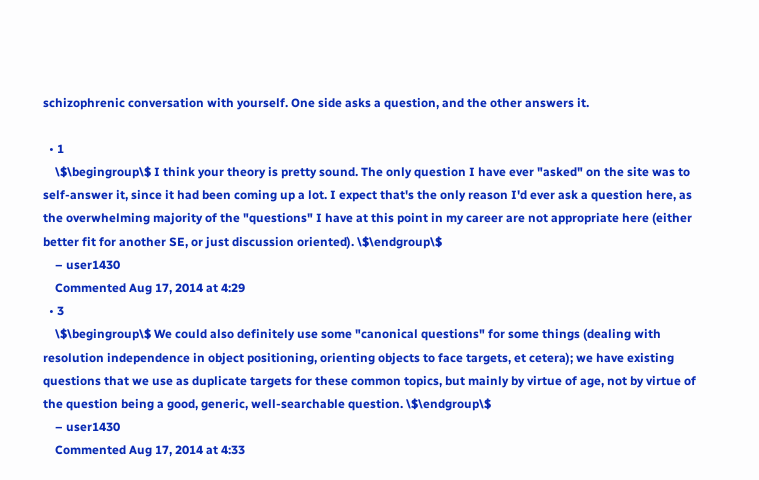schizophrenic conversation with yourself. One side asks a question, and the other answers it.

  • 1
    \$\begingroup\$ I think your theory is pretty sound. The only question I have ever "asked" on the site was to self-answer it, since it had been coming up a lot. I expect that's the only reason I'd ever ask a question here, as the overwhelming majority of the "questions" I have at this point in my career are not appropriate here (either better fit for another SE, or just discussion oriented). \$\endgroup\$
    – user1430
    Commented Aug 17, 2014 at 4:29
  • 3
    \$\begingroup\$ We could also definitely use some "canonical questions" for some things (dealing with resolution independence in object positioning, orienting objects to face targets, et cetera); we have existing questions that we use as duplicate targets for these common topics, but mainly by virtue of age, not by virtue of the question being a good, generic, well-searchable question. \$\endgroup\$
    – user1430
    Commented Aug 17, 2014 at 4:33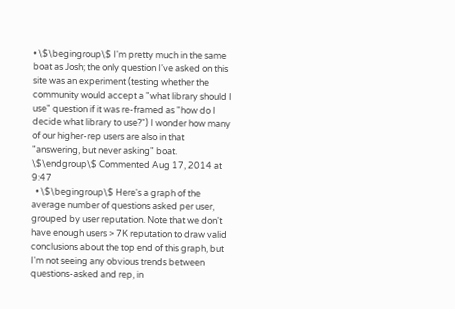• \$\begingroup\$ I'm pretty much in the same boat as Josh; the only question I've asked on this site was an experiment (testing whether the community would accept a "what library should I use" question if it was re-framed as "how do I decide what library to use?") I wonder how many of our higher-rep users are also in that "answering, but never asking" boat. \$\endgroup\$ Commented Aug 17, 2014 at 9:47
  • \$\begingroup\$ Here's a graph of the average number of questions asked per user, grouped by user reputation. Note that we don't have enough users > 7K reputation to draw valid conclusions about the top end of this graph, but I'm not seeing any obvious trends between questions-asked and rep, in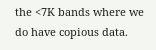the <7K bands where we do have copious data.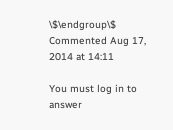\$\endgroup\$ Commented Aug 17, 2014 at 14:11

You must log in to answer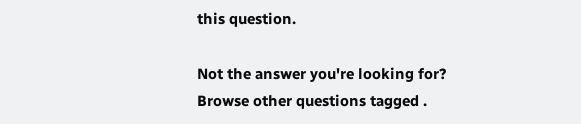this question.

Not the answer you're looking for? Browse other questions tagged .